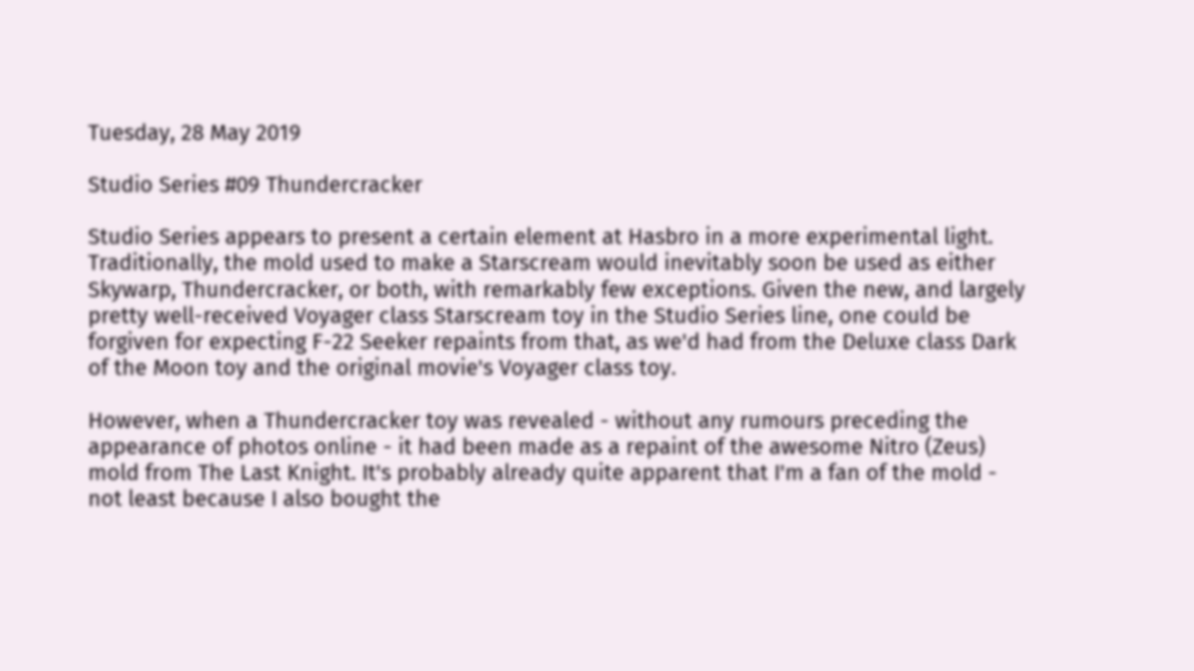Tuesday, 28 May 2019

Studio Series #09 Thundercracker

Studio Series appears to present a certain element at Hasbro in a more experimental light. Traditionally, the mold used to make a Starscream would inevitably soon be used as either Skywarp, Thundercracker, or both, with remarkably few exceptions. Given the new, and largely pretty well-received Voyager class Starscream toy in the Studio Series line, one could be forgiven for expecting F-22 Seeker repaints from that, as we'd had from the Deluxe class Dark of the Moon toy and the original movie's Voyager class toy.

However, when a Thundercracker toy was revealed - without any rumours preceding the appearance of photos online - it had been made as a repaint of the awesome Nitro (Zeus) mold from The Last Knight. It's probably already quite apparent that I'm a fan of the mold - not least because I also bought the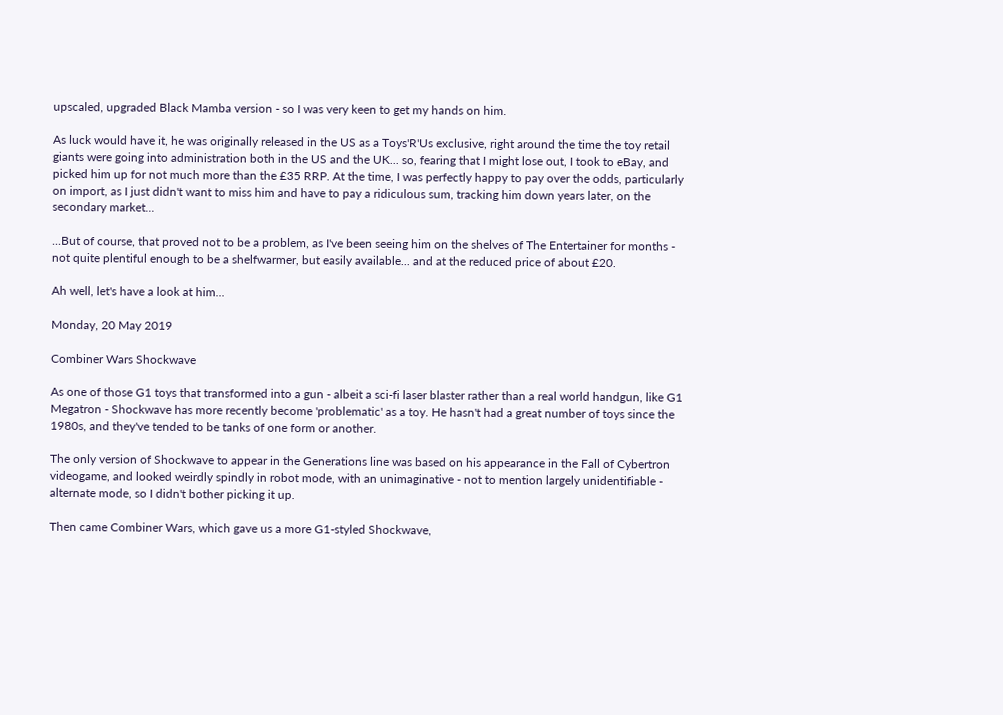upscaled, upgraded Black Mamba version - so I was very keen to get my hands on him.

As luck would have it, he was originally released in the US as a Toys'R'Us exclusive, right around the time the toy retail giants were going into administration both in the US and the UK... so, fearing that I might lose out, I took to eBay, and picked him up for not much more than the £35 RRP. At the time, I was perfectly happy to pay over the odds, particularly on import, as I just didn't want to miss him and have to pay a ridiculous sum, tracking him down years later, on the secondary market...

...But of course, that proved not to be a problem, as I've been seeing him on the shelves of The Entertainer for months - not quite plentiful enough to be a shelfwarmer, but easily available... and at the reduced price of about £20.

Ah well, let's have a look at him...

Monday, 20 May 2019

Combiner Wars Shockwave

As one of those G1 toys that transformed into a gun - albeit a sci-fi laser blaster rather than a real world handgun, like G1 Megatron - Shockwave has more recently become 'problematic' as a toy. He hasn't had a great number of toys since the 1980s, and they've tended to be tanks of one form or another.

The only version of Shockwave to appear in the Generations line was based on his appearance in the Fall of Cybertron videogame, and looked weirdly spindly in robot mode, with an unimaginative - not to mention largely unidentifiable - alternate mode, so I didn't bother picking it up.

Then came Combiner Wars, which gave us a more G1-styled Shockwave,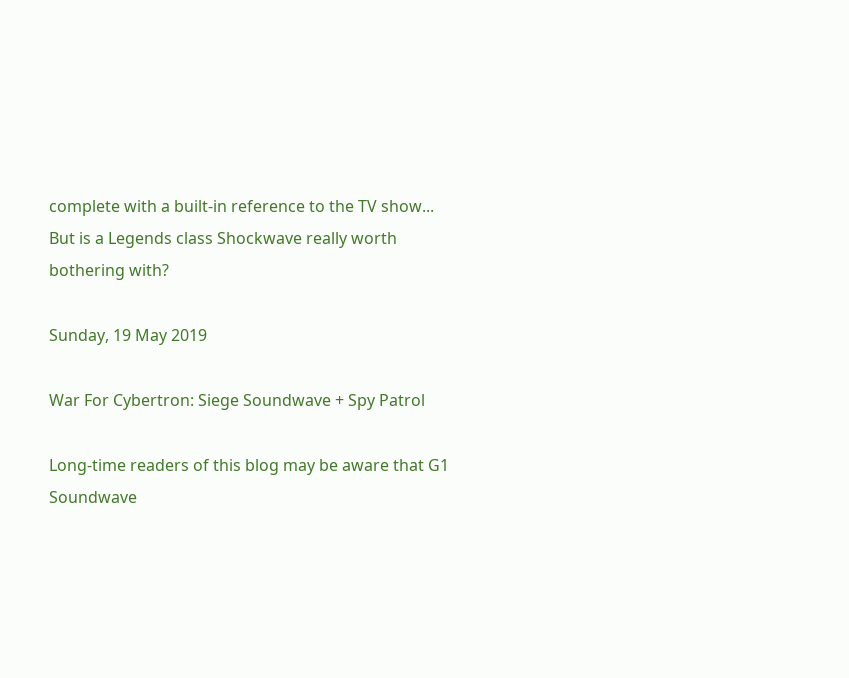complete with a built-in reference to the TV show... But is a Legends class Shockwave really worth bothering with?

Sunday, 19 May 2019

War For Cybertron: Siege Soundwave + Spy Patrol

Long-time readers of this blog may be aware that G1 Soundwave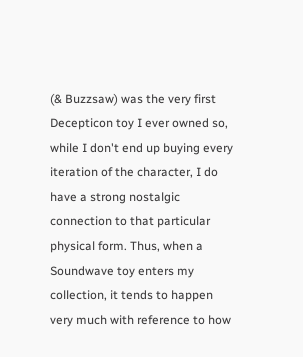(& Buzzsaw) was the very first Decepticon toy I ever owned so, while I don't end up buying every iteration of the character, I do have a strong nostalgic connection to that particular physical form. Thus, when a Soundwave toy enters my collection, it tends to happen very much with reference to how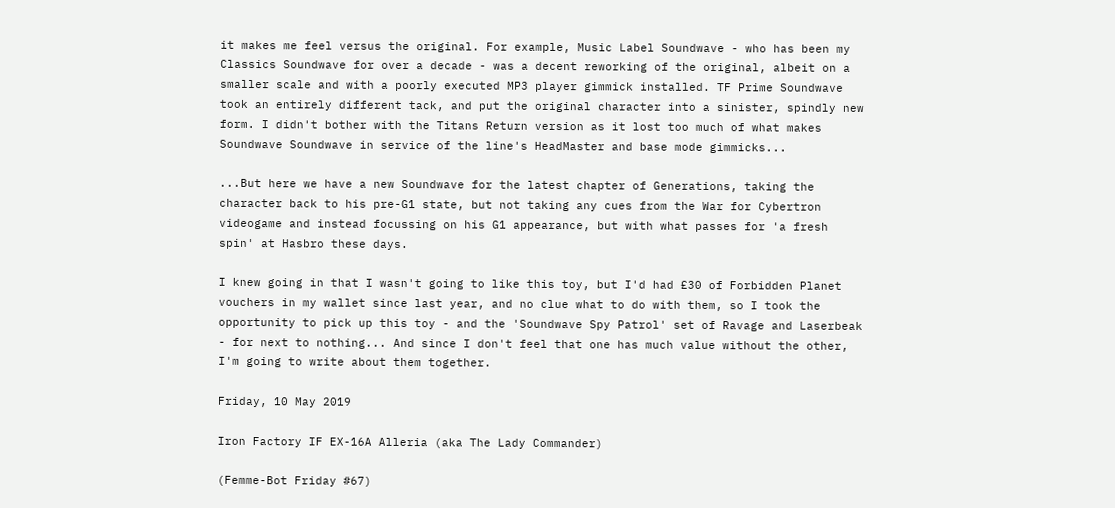it makes me feel versus the original. For example, Music Label Soundwave - who has been my Classics Soundwave for over a decade - was a decent reworking of the original, albeit on a smaller scale and with a poorly executed MP3 player gimmick installed. TF Prime Soundwave took an entirely different tack, and put the original character into a sinister, spindly new form. I didn't bother with the Titans Return version as it lost too much of what makes Soundwave Soundwave in service of the line's HeadMaster and base mode gimmicks...

...But here we have a new Soundwave for the latest chapter of Generations, taking the character back to his pre-G1 state, but not taking any cues from the War for Cybertron videogame and instead focussing on his G1 appearance, but with what passes for 'a fresh spin' at Hasbro these days.

I knew going in that I wasn't going to like this toy, but I'd had £30 of Forbidden Planet vouchers in my wallet since last year, and no clue what to do with them, so I took the opportunity to pick up this toy - and the 'Soundwave Spy Patrol' set of Ravage and Laserbeak - for next to nothing... And since I don't feel that one has much value without the other, I'm going to write about them together.

Friday, 10 May 2019

Iron Factory IF EX-16A Alleria (aka The Lady Commander)

(Femme-Bot Friday #67)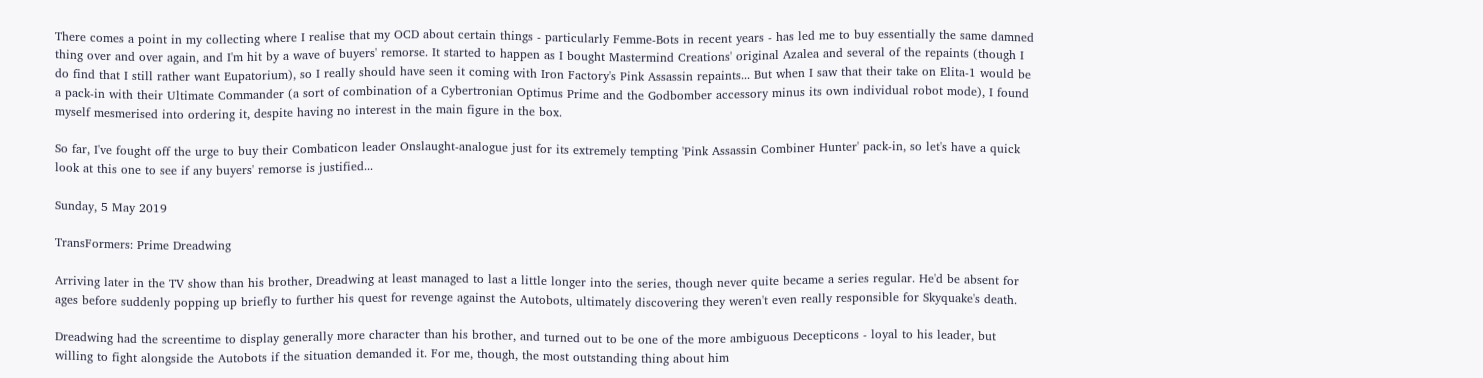There comes a point in my collecting where I realise that my OCD about certain things - particularly Femme-Bots in recent years - has led me to buy essentially the same damned thing over and over again, and I'm hit by a wave of buyers' remorse. It started to happen as I bought Mastermind Creations' original Azalea and several of the repaints (though I do find that I still rather want Eupatorium), so I really should have seen it coming with Iron Factory's Pink Assassin repaints... But when I saw that their take on Elita-1 would be a pack-in with their Ultimate Commander (a sort of combination of a Cybertronian Optimus Prime and the Godbomber accessory minus its own individual robot mode), I found myself mesmerised into ordering it, despite having no interest in the main figure in the box.

So far, I've fought off the urge to buy their Combaticon leader Onslaught-analogue just for its extremely tempting 'Pink Assassin Combiner Hunter' pack-in, so let's have a quick look at this one to see if any buyers' remorse is justified...

Sunday, 5 May 2019

TransFormers: Prime Dreadwing

Arriving later in the TV show than his brother, Dreadwing at least managed to last a little longer into the series, though never quite became a series regular. He'd be absent for ages before suddenly popping up briefly to further his quest for revenge against the Autobots, ultimately discovering they weren't even really responsible for Skyquake's death.

Dreadwing had the screentime to display generally more character than his brother, and turned out to be one of the more ambiguous Decepticons - loyal to his leader, but willing to fight alongside the Autobots if the situation demanded it. For me, though, the most outstanding thing about him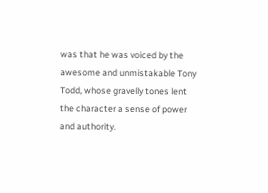was that he was voiced by the awesome and unmistakable Tony Todd, whose gravelly tones lent the character a sense of power and authority.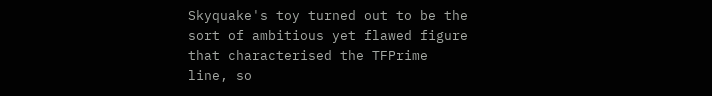Skyquake's toy turned out to be the sort of ambitious yet flawed figure that characterised the TFPrime line, so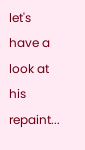let's have a look at his repaint...